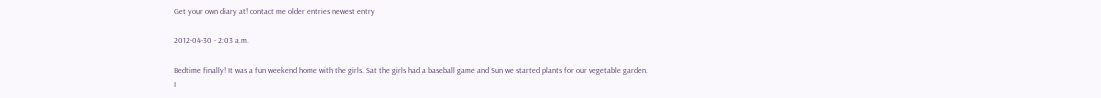Get your own diary at! contact me older entries newest entry

2012-04-30 - 2:03 a.m.

Bedtime finally! It was a fun weekend home with the girls. Sat the girls had a baseball game and Sun we started plants for our vegetable garden. I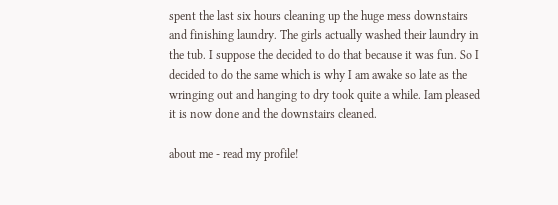spent the last six hours cleaning up the huge mess downstairs and finishing laundry. The girls actually washed their laundry in the tub. I suppose the decided to do that because it was fun. So I decided to do the same which is why I am awake so late as the wringing out and hanging to dry took quite a while. Iam pleased it is now done and the downstairs cleaned.

about me - read my profile!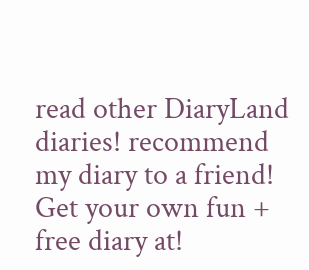read other DiaryLand diaries! recommend my diary to a friend! Get your own fun + free diary at!